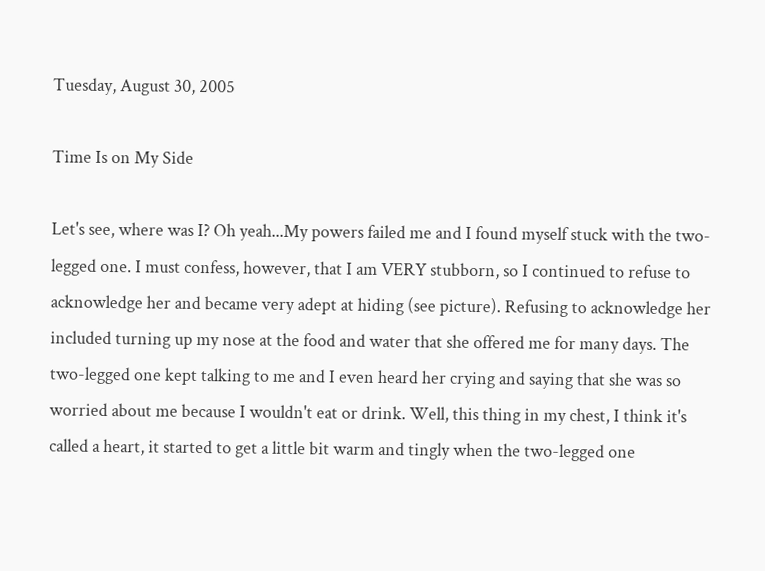Tuesday, August 30, 2005

Time Is on My Side

Let's see, where was I? Oh yeah...My powers failed me and I found myself stuck with the two-legged one. I must confess, however, that I am VERY stubborn, so I continued to refuse to acknowledge her and became very adept at hiding (see picture). Refusing to acknowledge her included turning up my nose at the food and water that she offered me for many days. The two-legged one kept talking to me and I even heard her crying and saying that she was so worried about me because I wouldn't eat or drink. Well, this thing in my chest, I think it's called a heart, it started to get a little bit warm and tingly when the two-legged one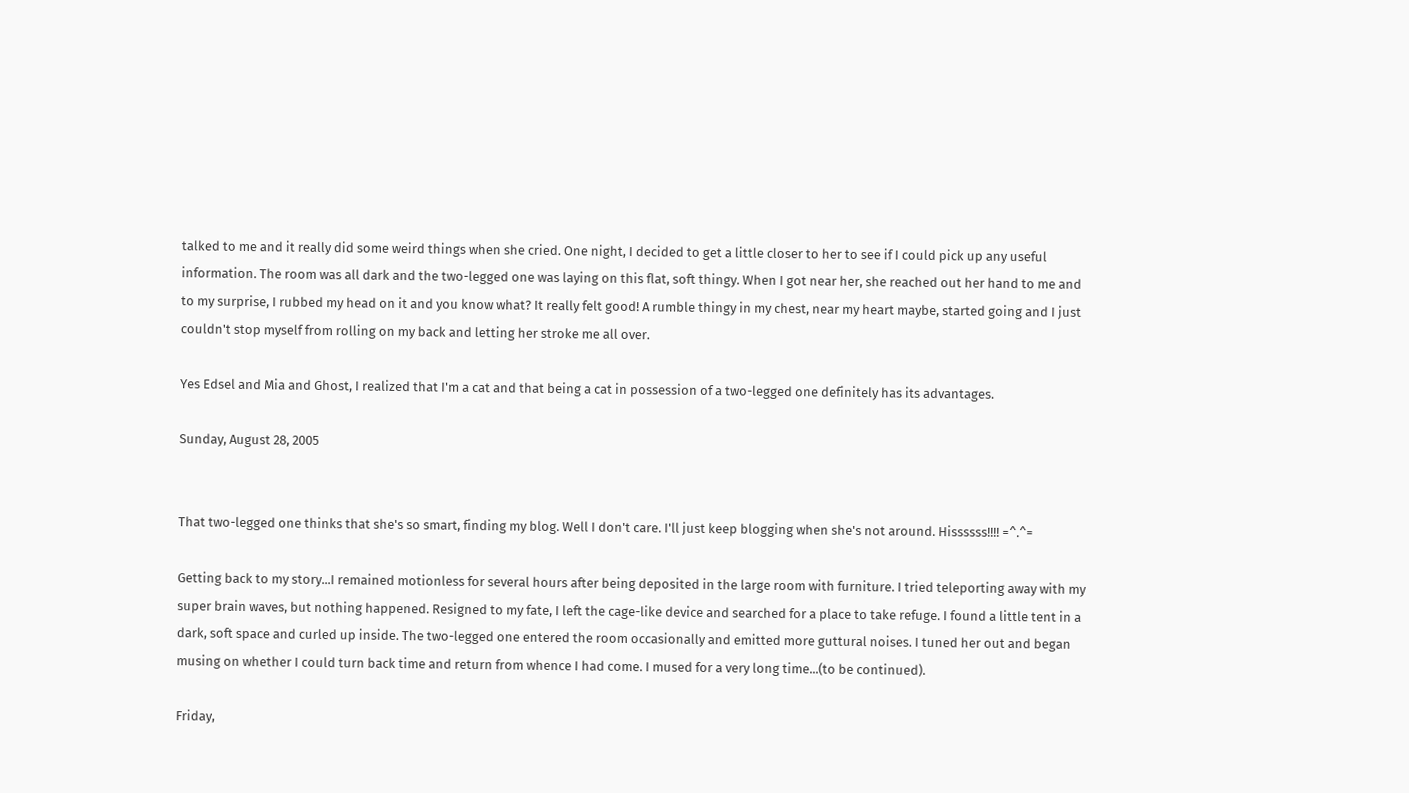talked to me and it really did some weird things when she cried. One night, I decided to get a little closer to her to see if I could pick up any useful information. The room was all dark and the two-legged one was laying on this flat, soft thingy. When I got near her, she reached out her hand to me and to my surprise, I rubbed my head on it and you know what? It really felt good! A rumble thingy in my chest, near my heart maybe, started going and I just couldn't stop myself from rolling on my back and letting her stroke me all over.

Yes Edsel and Mia and Ghost, I realized that I'm a cat and that being a cat in possession of a two-legged one definitely has its advantages.

Sunday, August 28, 2005


That two-legged one thinks that she's so smart, finding my blog. Well I don't care. I'll just keep blogging when she's not around. Hissssss!!!! =^.^=

Getting back to my story...I remained motionless for several hours after being deposited in the large room with furniture. I tried teleporting away with my super brain waves, but nothing happened. Resigned to my fate, I left the cage-like device and searched for a place to take refuge. I found a little tent in a dark, soft space and curled up inside. The two-legged one entered the room occasionally and emitted more guttural noises. I tuned her out and began musing on whether I could turn back time and return from whence I had come. I mused for a very long time...(to be continued).

Friday,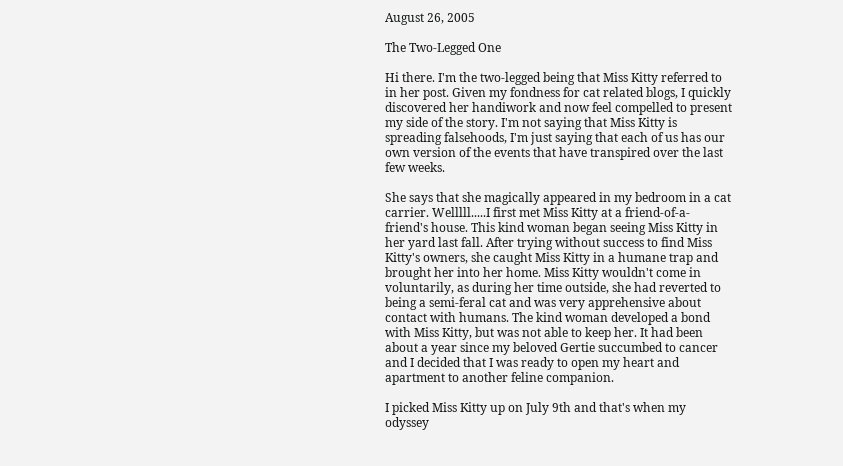August 26, 2005

The Two-Legged One

Hi there. I'm the two-legged being that Miss Kitty referred to in her post. Given my fondness for cat related blogs, I quickly discovered her handiwork and now feel compelled to present my side of the story. I'm not saying that Miss Kitty is spreading falsehoods, I'm just saying that each of us has our own version of the events that have transpired over the last few weeks.

She says that she magically appeared in my bedroom in a cat carrier. Welllll.....I first met Miss Kitty at a friend-of-a-friend's house. This kind woman began seeing Miss Kitty in her yard last fall. After trying without success to find Miss Kitty's owners, she caught Miss Kitty in a humane trap and brought her into her home. Miss Kitty wouldn't come in voluntarily, as during her time outside, she had reverted to being a semi-feral cat and was very apprehensive about contact with humans. The kind woman developed a bond with Miss Kitty, but was not able to keep her. It had been about a year since my beloved Gertie succumbed to cancer and I decided that I was ready to open my heart and apartment to another feline companion.

I picked Miss Kitty up on July 9th and that's when my odyssey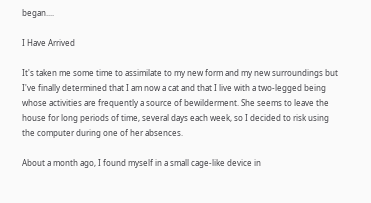began....

I Have Arrived

It's taken me some time to assimilate to my new form and my new surroundings but I've finally determined that I am now a cat and that I live with a two-legged being whose activities are frequently a source of bewilderment. She seems to leave the house for long periods of time, several days each week, so I decided to risk using the computer during one of her absences.

About a month ago, I found myself in a small cage-like device in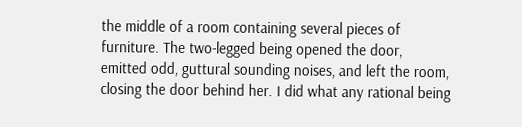the middle of a room containing several pieces of furniture. The two-legged being opened the door, emitted odd, guttural sounding noises, and left the room, closing the door behind her. I did what any rational being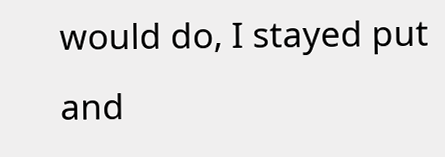would do, I stayed put and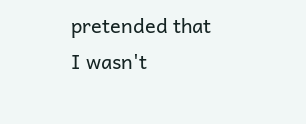pretended that I wasn't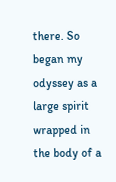there. So began my odyssey as a large spirit wrapped in the body of a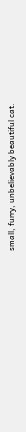small, furry, unbelievably beautiful cat.